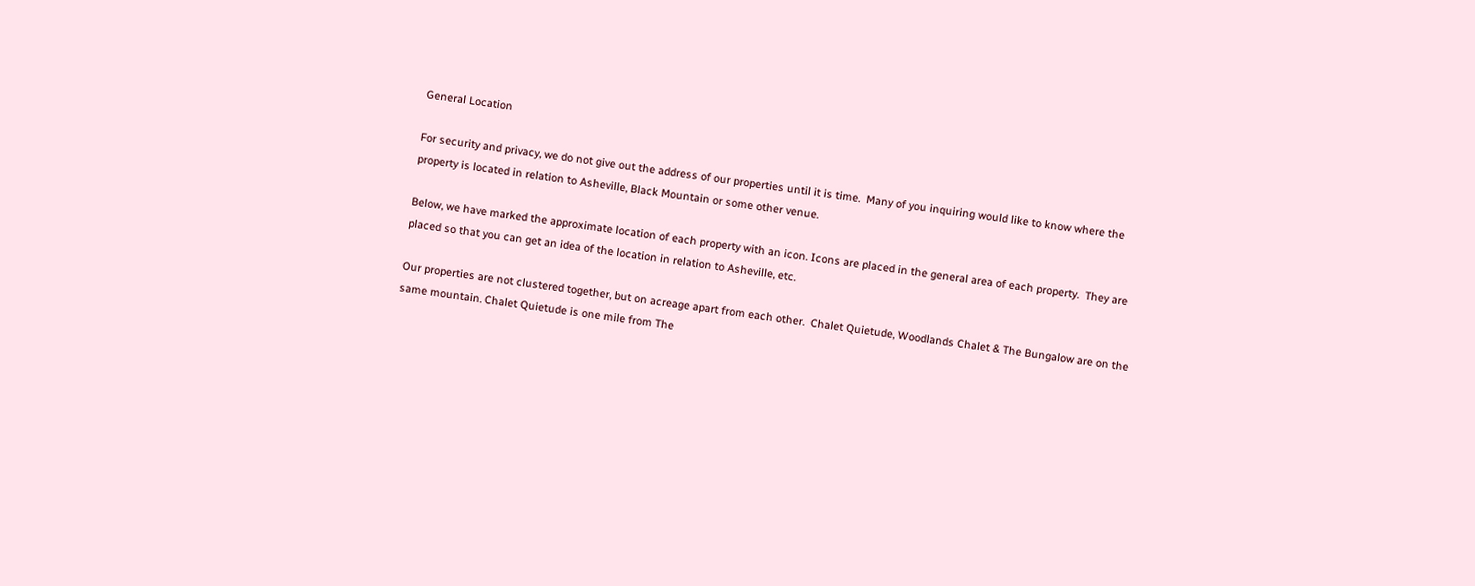General Location

For security and privacy, we do not give out the address of our properties until it is time.  Many of you inquiring would like to know where the property is located in relation to Asheville, Black Mountain or some other venue.

Below, we have marked the approximate location of each property with an icon. Icons are placed in the general area of each property.  They are placed so that you can get an idea of the location in relation to Asheville, etc.

Our properties are not clustered together, but on acreage apart from each other.  Chalet Quietude, Woodlands Chalet & The Bungalow are on the same mountain. Chalet Quietude is one mile from The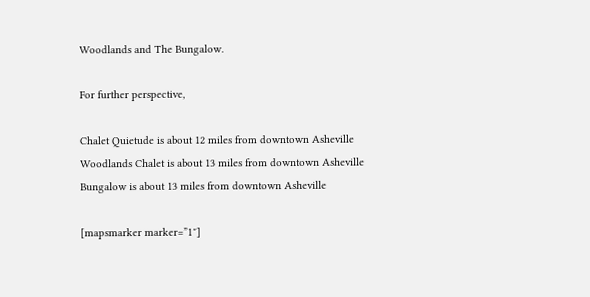Woodlands and The Bungalow.

For further perspective,

Chalet Quietude is about 12 miles from downtown Asheville
Woodlands Chalet is about 13 miles from downtown Asheville
Bungalow is about 13 miles from downtown Asheville

[mapsmarker marker=”1″]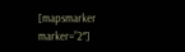[mapsmarker marker=”2″]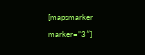[mapsmarker marker=”3″]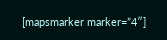[mapsmarker marker=”4″]